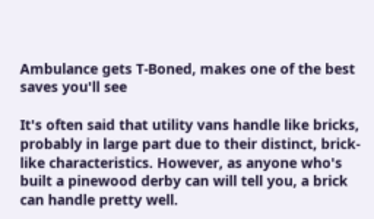Ambulance gets T-Boned, makes one of the best saves you'll see

It's often said that utility vans handle like bricks, probably in large part due to their distinct, brick-like characteristics. However, as anyone who's built a pinewood derby can will tell you, a brick can handle pretty well.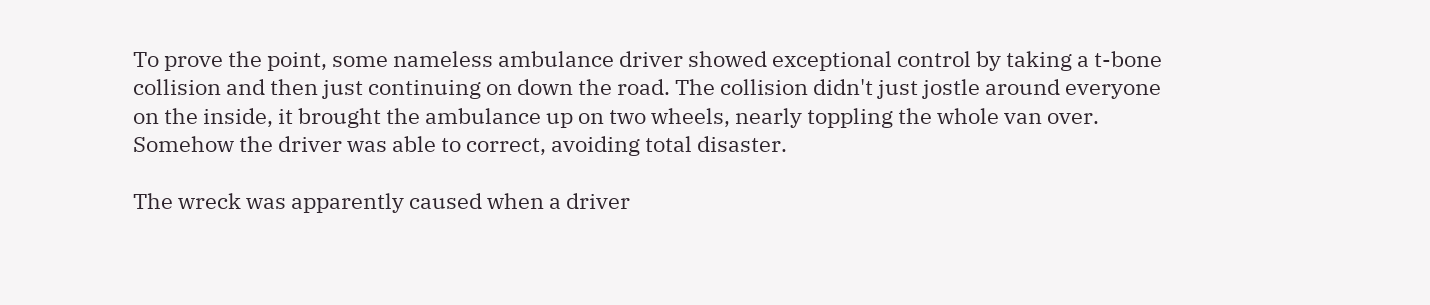To prove the point, some nameless ambulance driver showed exceptional control by taking a t-bone collision and then just continuing on down the road. The collision didn't just jostle around everyone on the inside, it brought the ambulance up on two wheels, nearly toppling the whole van over. Somehow the driver was able to correct, avoiding total disaster.

The wreck was apparently caused when a driver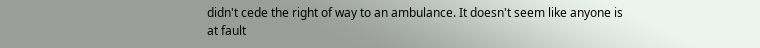didn't cede the right of way to an ambulance. It doesn't seem like anyone is at fault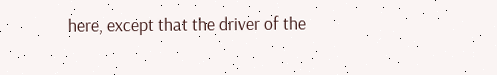here, except that the driver of the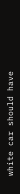white car should have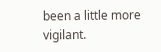been a little more vigilant.